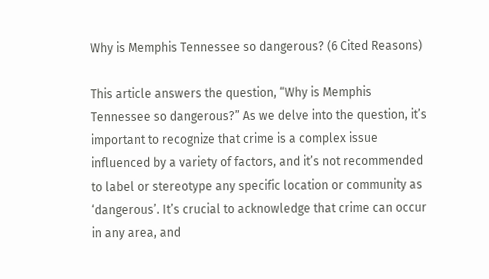Why is Memphis Tennessee so dangerous? (6 Cited Reasons)

This article answers the question, “Why is Memphis Tennessee so dangerous?” As we delve into the question, it’s important to recognize that crime is a complex issue influenced by a variety of factors, and it’s not recommended to label or stereotype any specific location or community as ‘dangerous’. It’s crucial to acknowledge that crime can occur in any area, and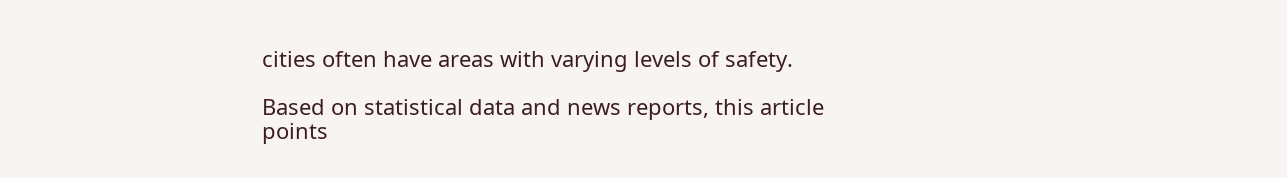cities often have areas with varying levels of safety.

Based on statistical data and news reports, this article points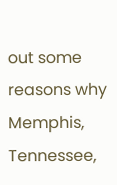out some reasons why Memphis, Tennessee,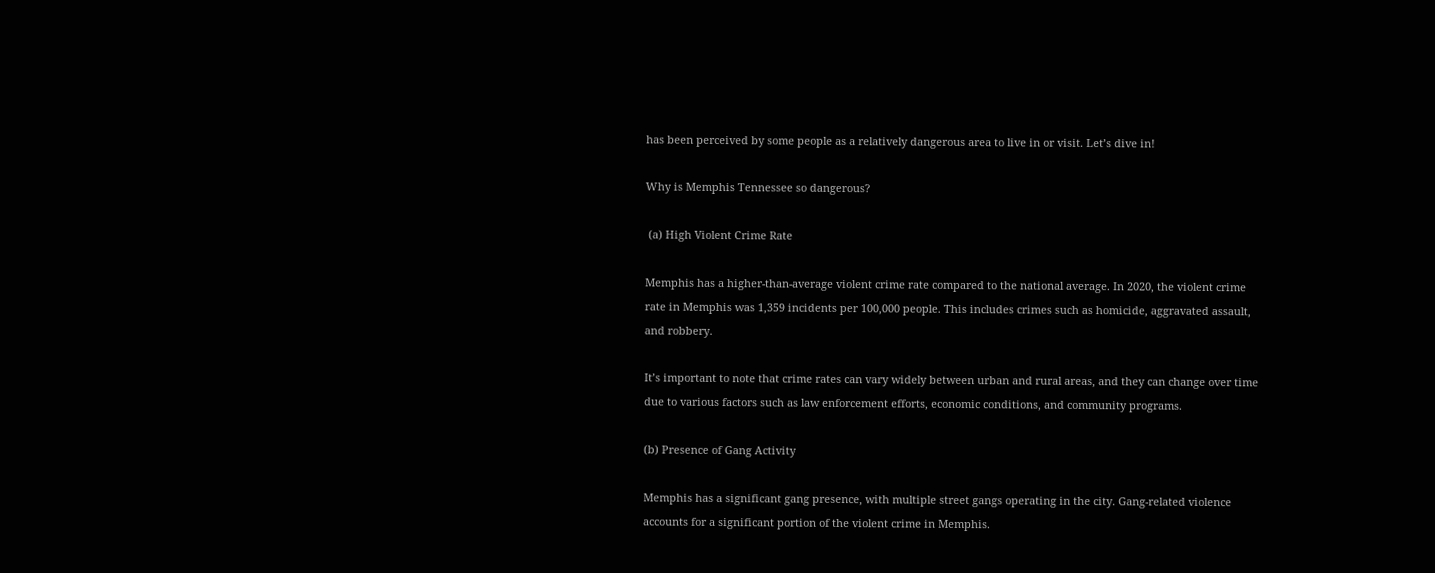has been perceived by some people as a relatively dangerous area to live in or visit. Let’s dive in!

Why is Memphis Tennessee so dangerous?

 (a) High Violent Crime Rate

Memphis has a higher-than-average violent crime rate compared to the national average. In 2020, the violent crime rate in Memphis was 1,359 incidents per 100,000 people. This includes crimes such as homicide, aggravated assault, and robbery.

It’s important to note that crime rates can vary widely between urban and rural areas, and they can change over time due to various factors such as law enforcement efforts, economic conditions, and community programs.

(b) Presence of Gang Activity

Memphis has a significant gang presence, with multiple street gangs operating in the city. Gang-related violence accounts for a significant portion of the violent crime in Memphis.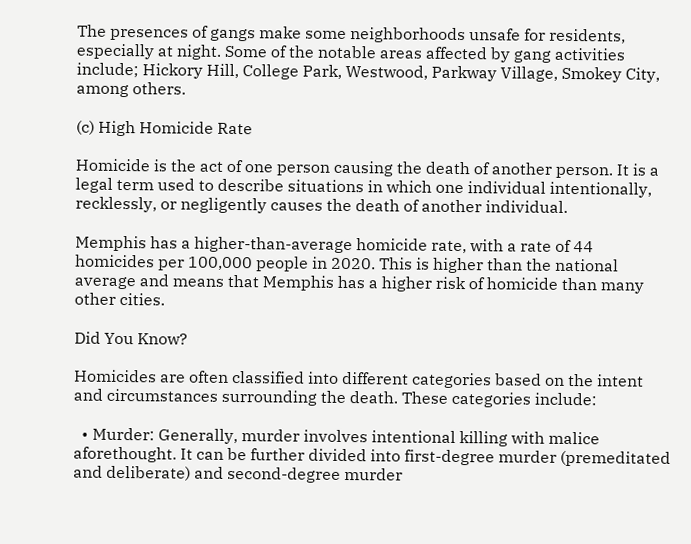The presences of gangs make some neighborhoods unsafe for residents, especially at night. Some of the notable areas affected by gang activities include; Hickory Hill, College Park, Westwood, Parkway Village, Smokey City, among others.

(c) High Homicide Rate

Homicide is the act of one person causing the death of another person. It is a legal term used to describe situations in which one individual intentionally, recklessly, or negligently causes the death of another individual.

Memphis has a higher-than-average homicide rate, with a rate of 44 homicides per 100,000 people in 2020. This is higher than the national average and means that Memphis has a higher risk of homicide than many other cities.

Did You Know?

Homicides are often classified into different categories based on the intent and circumstances surrounding the death. These categories include:

  • Murder: Generally, murder involves intentional killing with malice aforethought. It can be further divided into first-degree murder (premeditated and deliberate) and second-degree murder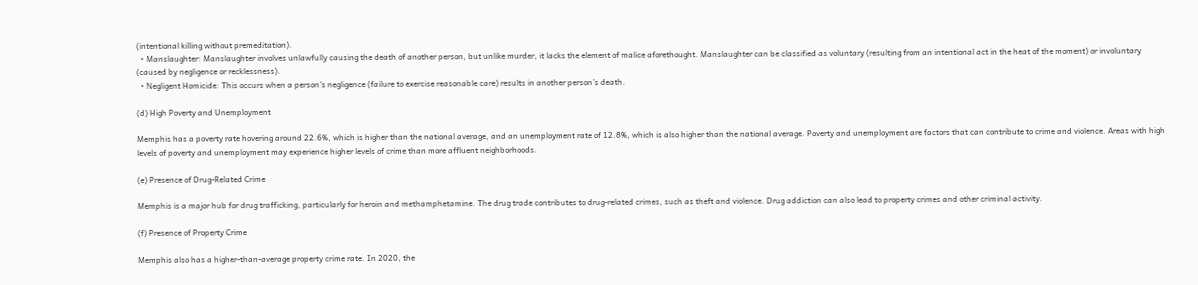(intentional killing without premeditation).
  • Manslaughter: Manslaughter involves unlawfully causing the death of another person, but unlike murder, it lacks the element of malice aforethought. Manslaughter can be classified as voluntary (resulting from an intentional act in the heat of the moment) or involuntary (caused by negligence or recklessness).
  • Negligent Homicide: This occurs when a person’s negligence (failure to exercise reasonable care) results in another person’s death.

(d) High Poverty and Unemployment

Memphis has a poverty rate hovering around 22.6%, which is higher than the national average, and an unemployment rate of 12.8%, which is also higher than the national average. Poverty and unemployment are factors that can contribute to crime and violence. Areas with high levels of poverty and unemployment may experience higher levels of crime than more affluent neighborhoods.

(e) Presence of Drug-Related Crime

Memphis is a major hub for drug trafficking, particularly for heroin and methamphetamine. The drug trade contributes to drug-related crimes, such as theft and violence. Drug addiction can also lead to property crimes and other criminal activity.

(f) Presence of Property Crime

Memphis also has a higher-than-average property crime rate. In 2020, the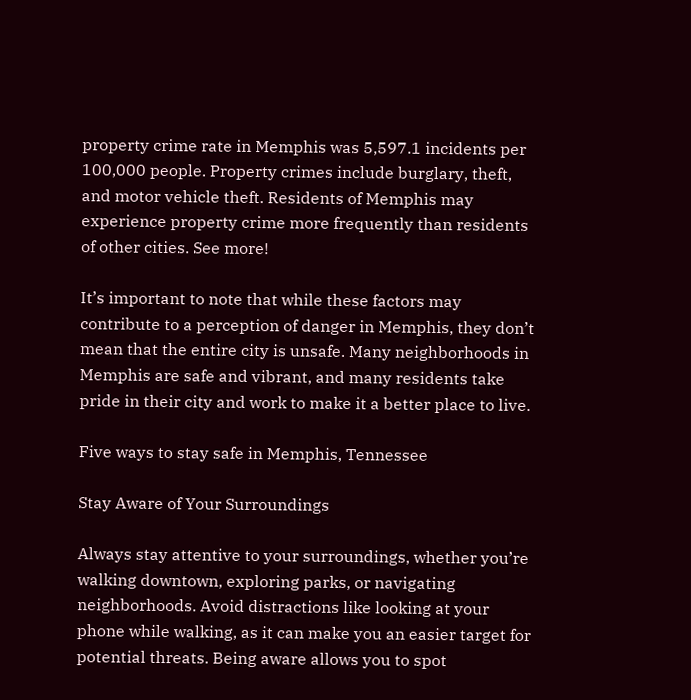property crime rate in Memphis was 5,597.1 incidents per 100,000 people. Property crimes include burglary, theft, and motor vehicle theft. Residents of Memphis may experience property crime more frequently than residents of other cities. See more!

It’s important to note that while these factors may contribute to a perception of danger in Memphis, they don’t mean that the entire city is unsafe. Many neighborhoods in Memphis are safe and vibrant, and many residents take pride in their city and work to make it a better place to live.

Five ways to stay safe in Memphis, Tennessee

Stay Aware of Your Surroundings

Always stay attentive to your surroundings, whether you’re walking downtown, exploring parks, or navigating neighborhoods. Avoid distractions like looking at your phone while walking, as it can make you an easier target for potential threats. Being aware allows you to spot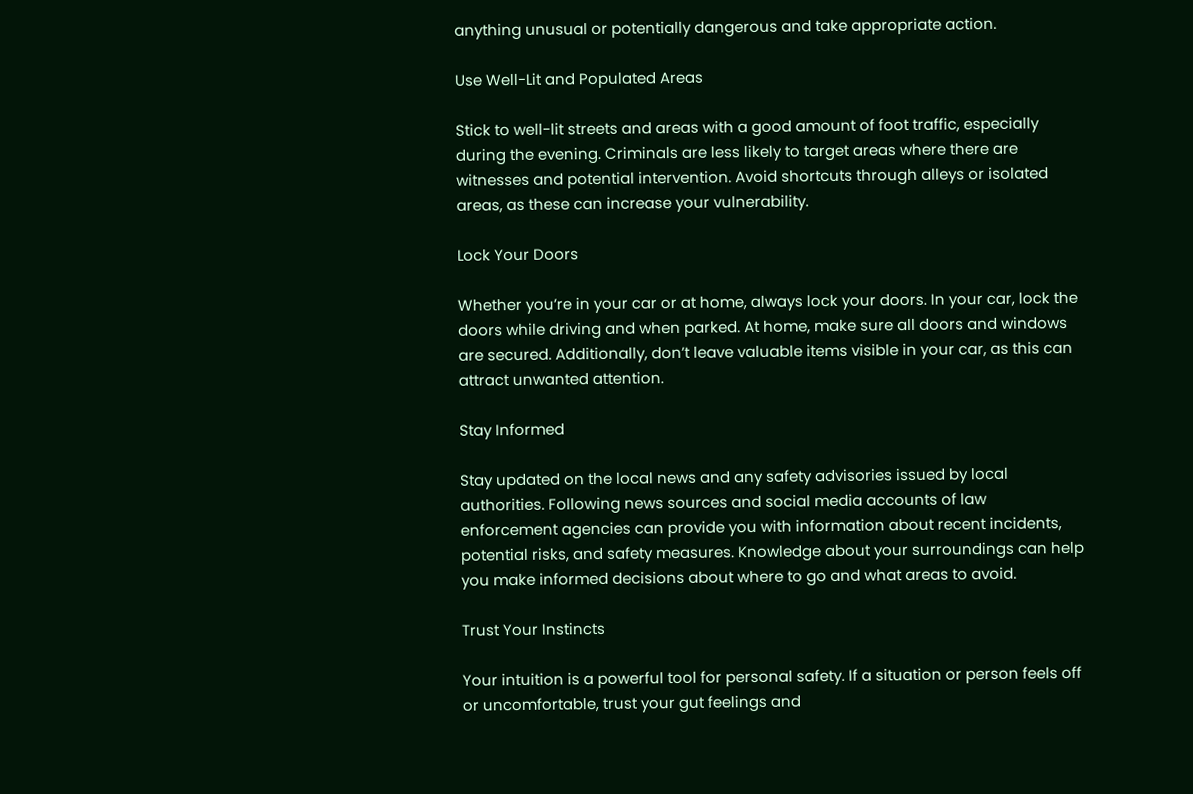anything unusual or potentially dangerous and take appropriate action.

Use Well-Lit and Populated Areas

Stick to well-lit streets and areas with a good amount of foot traffic, especially during the evening. Criminals are less likely to target areas where there are witnesses and potential intervention. Avoid shortcuts through alleys or isolated areas, as these can increase your vulnerability.

Lock Your Doors

Whether you’re in your car or at home, always lock your doors. In your car, lock the doors while driving and when parked. At home, make sure all doors and windows are secured. Additionally, don’t leave valuable items visible in your car, as this can attract unwanted attention.

Stay Informed

Stay updated on the local news and any safety advisories issued by local authorities. Following news sources and social media accounts of law enforcement agencies can provide you with information about recent incidents, potential risks, and safety measures. Knowledge about your surroundings can help you make informed decisions about where to go and what areas to avoid.

Trust Your Instincts

Your intuition is a powerful tool for personal safety. If a situation or person feels off or uncomfortable, trust your gut feelings and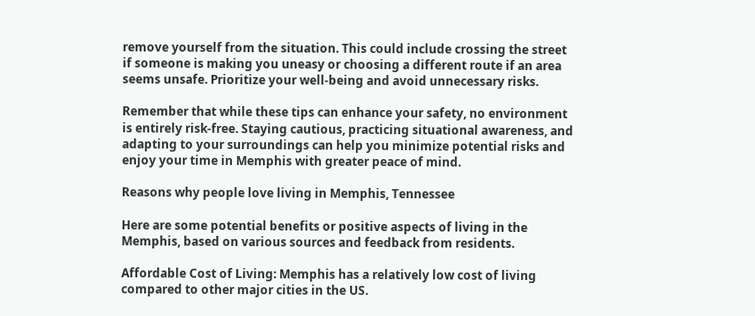remove yourself from the situation. This could include crossing the street if someone is making you uneasy or choosing a different route if an area seems unsafe. Prioritize your well-being and avoid unnecessary risks.

Remember that while these tips can enhance your safety, no environment is entirely risk-free. Staying cautious, practicing situational awareness, and adapting to your surroundings can help you minimize potential risks and enjoy your time in Memphis with greater peace of mind.

Reasons why people love living in Memphis, Tennessee

Here are some potential benefits or positive aspects of living in the Memphis, based on various sources and feedback from residents.

Affordable Cost of Living: Memphis has a relatively low cost of living compared to other major cities in the US.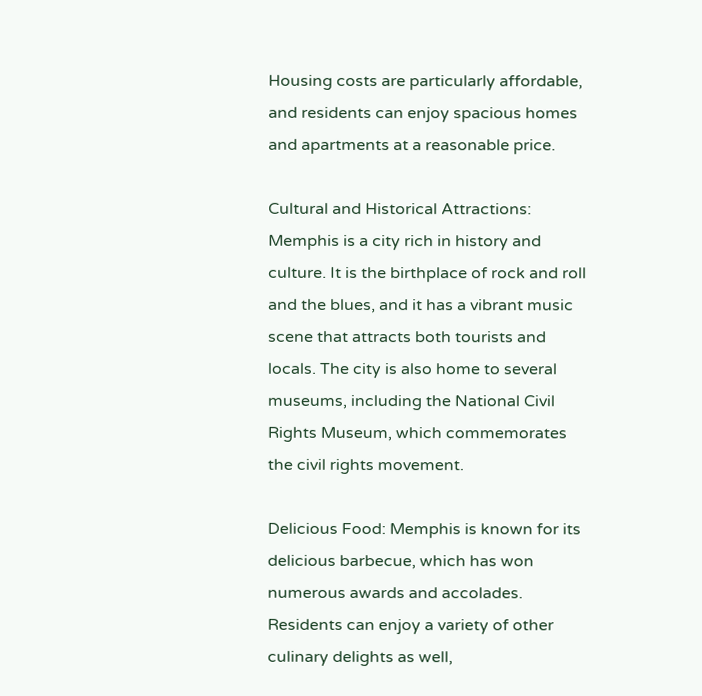Housing costs are particularly affordable, and residents can enjoy spacious homes and apartments at a reasonable price.

Cultural and Historical Attractions: Memphis is a city rich in history and culture. It is the birthplace of rock and roll and the blues, and it has a vibrant music scene that attracts both tourists and locals. The city is also home to several museums, including the National Civil Rights Museum, which commemorates the civil rights movement.

Delicious Food: Memphis is known for its delicious barbecue, which has won numerous awards and accolades. Residents can enjoy a variety of other culinary delights as well,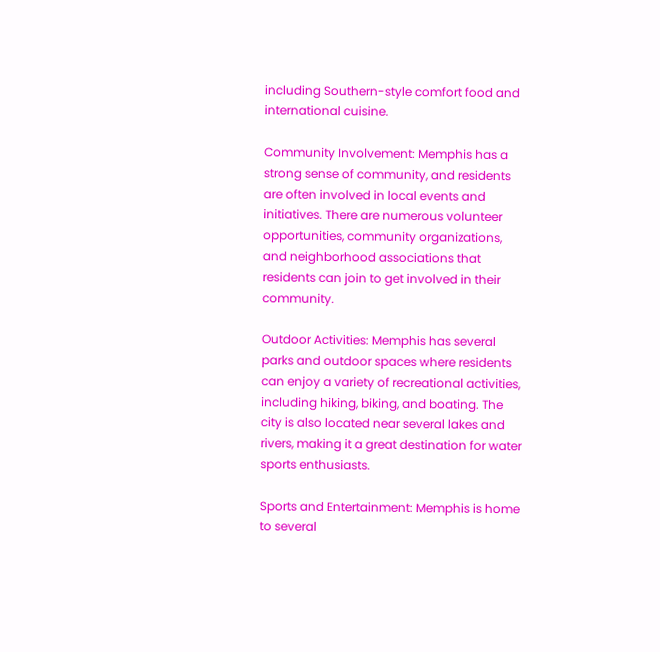including Southern-style comfort food and international cuisine.

Community Involvement: Memphis has a strong sense of community, and residents are often involved in local events and initiatives. There are numerous volunteer opportunities, community organizations, and neighborhood associations that residents can join to get involved in their community.

Outdoor Activities: Memphis has several parks and outdoor spaces where residents can enjoy a variety of recreational activities, including hiking, biking, and boating. The city is also located near several lakes and rivers, making it a great destination for water sports enthusiasts.

Sports and Entertainment: Memphis is home to several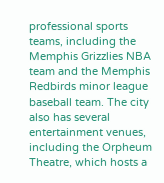professional sports teams, including the Memphis Grizzlies NBA team and the Memphis Redbirds minor league baseball team. The city also has several entertainment venues, including the Orpheum Theatre, which hosts a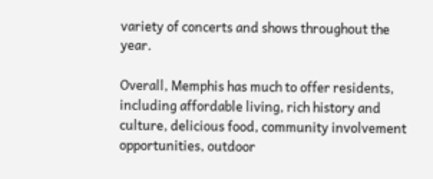variety of concerts and shows throughout the year.

Overall, Memphis has much to offer residents, including affordable living, rich history and culture, delicious food, community involvement opportunities, outdoor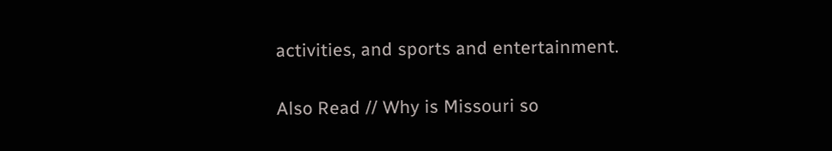activities, and sports and entertainment.

Also Read // Why is Missouri so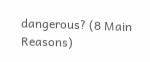dangerous? (8 Main Reasons)